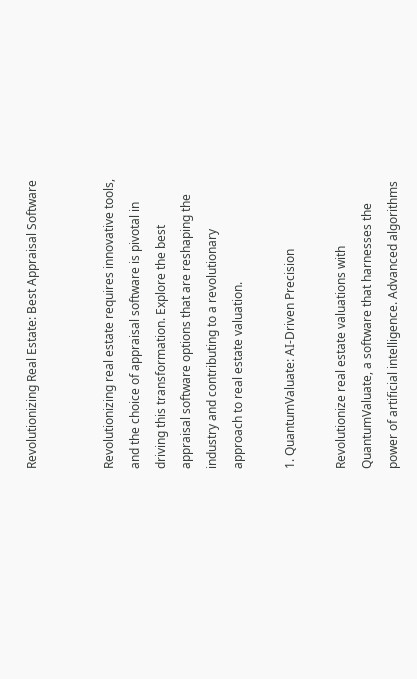Revolutionizing Real Estate: Best Appraisal Software


Revolutionizing real estate requires innovative tools, and the choice of appraisal software is pivotal in driving this transformation. Explore the best appraisal software options that are reshaping the industry and contributing to a revolutionary approach to real estate valuation.

1. QuantumValuate: AI-Driven Precision

Revolutionize real estate valuations with QuantumValuate, a software that harnesses the power of artificial intelligence. Advanced algorithms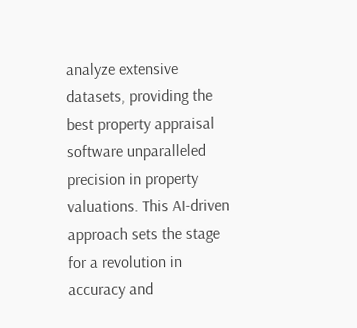analyze extensive datasets, providing the best property appraisal software unparalleled precision in property valuations. This AI-driven approach sets the stage for a revolution in accuracy and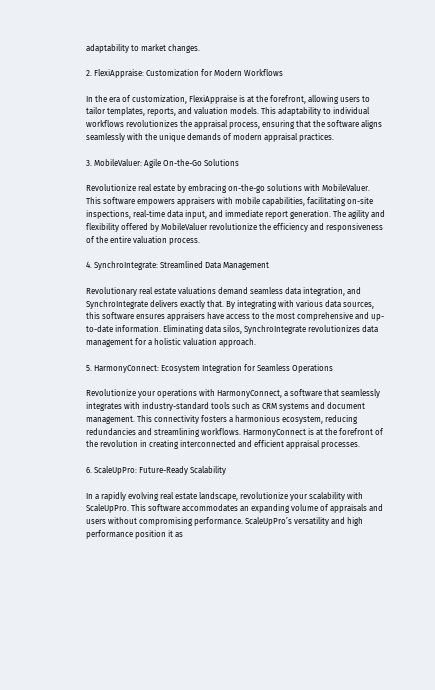adaptability to market changes.

2. FlexiAppraise: Customization for Modern Workflows

In the era of customization, FlexiAppraise is at the forefront, allowing users to tailor templates, reports, and valuation models. This adaptability to individual workflows revolutionizes the appraisal process, ensuring that the software aligns seamlessly with the unique demands of modern appraisal practices.

3. MobileValuer: Agile On-the-Go Solutions

Revolutionize real estate by embracing on-the-go solutions with MobileValuer. This software empowers appraisers with mobile capabilities, facilitating on-site inspections, real-time data input, and immediate report generation. The agility and flexibility offered by MobileValuer revolutionize the efficiency and responsiveness of the entire valuation process.

4. SynchroIntegrate: Streamlined Data Management

Revolutionary real estate valuations demand seamless data integration, and SynchroIntegrate delivers exactly that. By integrating with various data sources, this software ensures appraisers have access to the most comprehensive and up-to-date information. Eliminating data silos, SynchroIntegrate revolutionizes data management for a holistic valuation approach.

5. HarmonyConnect: Ecosystem Integration for Seamless Operations

Revolutionize your operations with HarmonyConnect, a software that seamlessly integrates with industry-standard tools such as CRM systems and document management. This connectivity fosters a harmonious ecosystem, reducing redundancies and streamlining workflows. HarmonyConnect is at the forefront of the revolution in creating interconnected and efficient appraisal processes.

6. ScaleUpPro: Future-Ready Scalability

In a rapidly evolving real estate landscape, revolutionize your scalability with ScaleUpPro. This software accommodates an expanding volume of appraisals and users without compromising performance. ScaleUpPro’s versatility and high performance position it as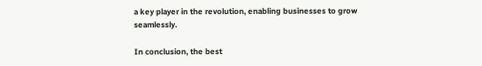a key player in the revolution, enabling businesses to grow seamlessly.

In conclusion, the best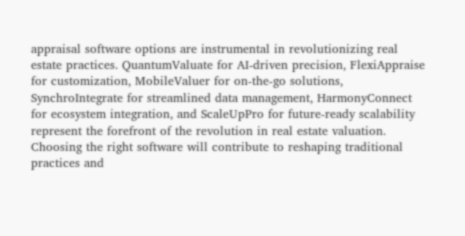appraisal software options are instrumental in revolutionizing real estate practices. QuantumValuate for AI-driven precision, FlexiAppraise for customization, MobileValuer for on-the-go solutions, SynchroIntegrate for streamlined data management, HarmonyConnect for ecosystem integration, and ScaleUpPro for future-ready scalability represent the forefront of the revolution in real estate valuation. Choosing the right software will contribute to reshaping traditional practices and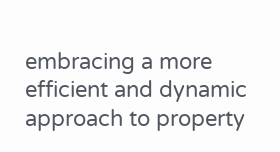embracing a more efficient and dynamic approach to property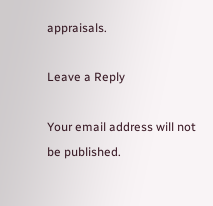appraisals.

Leave a Reply

Your email address will not be published.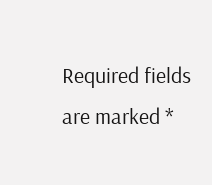Required fields are marked *